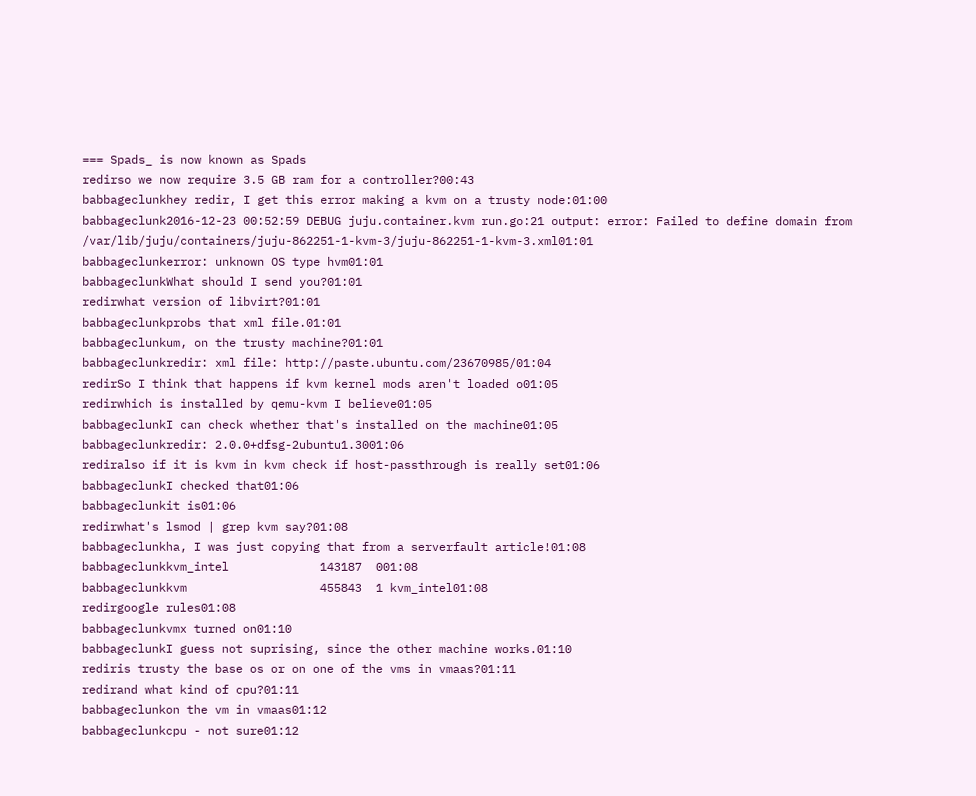=== Spads_ is now known as Spads
redirso we now require 3.5 GB ram for a controller?00:43
babbageclunkhey redir, I get this error making a kvm on a trusty node:01:00
babbageclunk2016-12-23 00:52:59 DEBUG juju.container.kvm run.go:21 output: error: Failed to define domain from /var/lib/juju/containers/juju-862251-1-kvm-3/juju-862251-1-kvm-3.xml01:01
babbageclunkerror: unknown OS type hvm01:01
babbageclunkWhat should I send you?01:01
redirwhat version of libvirt?01:01
babbageclunkprobs that xml file.01:01
babbageclunkum, on the trusty machine?01:01
babbageclunkredir: xml file: http://paste.ubuntu.com/23670985/01:04
redirSo I think that happens if kvm kernel mods aren't loaded o01:05
redirwhich is installed by qemu-kvm I believe01:05
babbageclunkI can check whether that's installed on the machine01:05
babbageclunkredir: 2.0.0+dfsg-2ubuntu1.3001:06
rediralso if it is kvm in kvm check if host-passthrough is really set01:06
babbageclunkI checked that01:06
babbageclunkit is01:06
redirwhat's lsmod | grep kvm say?01:08
babbageclunkha, I was just copying that from a serverfault article!01:08
babbageclunkkvm_intel             143187  001:08
babbageclunkkvm                   455843  1 kvm_intel01:08
redirgoogle rules01:08
babbageclunkvmx turned on01:10
babbageclunkI guess not suprising, since the other machine works.01:10
rediris trusty the base os or on one of the vms in vmaas?01:11
redirand what kind of cpu?01:11
babbageclunkon the vm in vmaas01:12
babbageclunkcpu - not sure01:12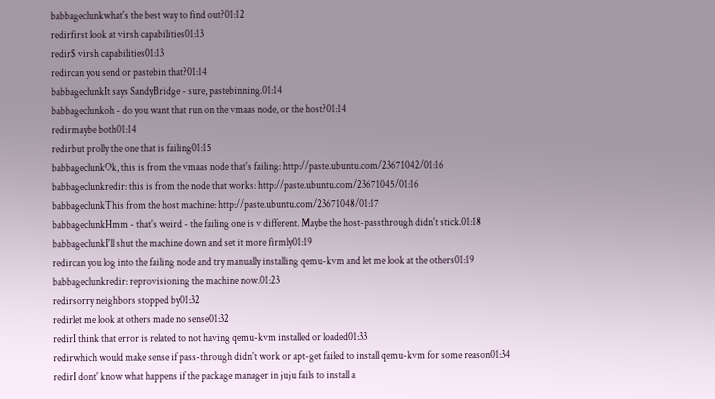babbageclunkwhat's the best way to find out?01:12
redirfirst look at virsh capabilities01:13
redir$ virsh capabilities01:13
redircan you send or pastebin that?01:14
babbageclunkIt says SandyBridge - sure, pastebinning.01:14
babbageclunkoh - do you want that run on the vmaas node, or the host?01:14
redirmaybe both01:14
redirbut prolly the one that is failing01:15
babbageclunkOk, this is from the vmaas node that's failing: http://paste.ubuntu.com/23671042/01:16
babbageclunkredir: this is from the node that works: http://paste.ubuntu.com/23671045/01:16
babbageclunkThis from the host machine: http://paste.ubuntu.com/23671048/01:17
babbageclunkHmm - that's weird - the failing one is v different. Maybe the host-passthrough didn't stick.01:18
babbageclunkI'll shut the machine down and set it more firmly01:19
redircan you log into the failing node and try manually installing qemu-kvm and let me look at the others01:19
babbageclunkredir: reprovisioning the machine now.01:23
redirsorry neighbors stopped by01:32
redirlet me look at others made no sense01:32
redirI think that error is related to not having qemu-kvm installed or loaded01:33
redirwhich would make sense if pass-through didn't work or apt-get failed to install qemu-kvm for some reason01:34
redirI dont' know what happens if the package manager in juju fails to install a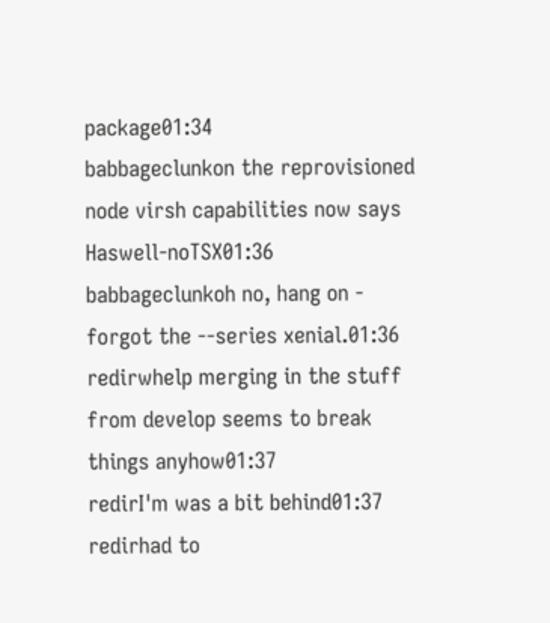package01:34
babbageclunkon the reprovisioned node virsh capabilities now says Haswell-noTSX01:36
babbageclunkoh no, hang on - forgot the --series xenial.01:36
redirwhelp merging in the stuff from develop seems to break things anyhow01:37
redirI'm was a bit behind01:37
redirhad to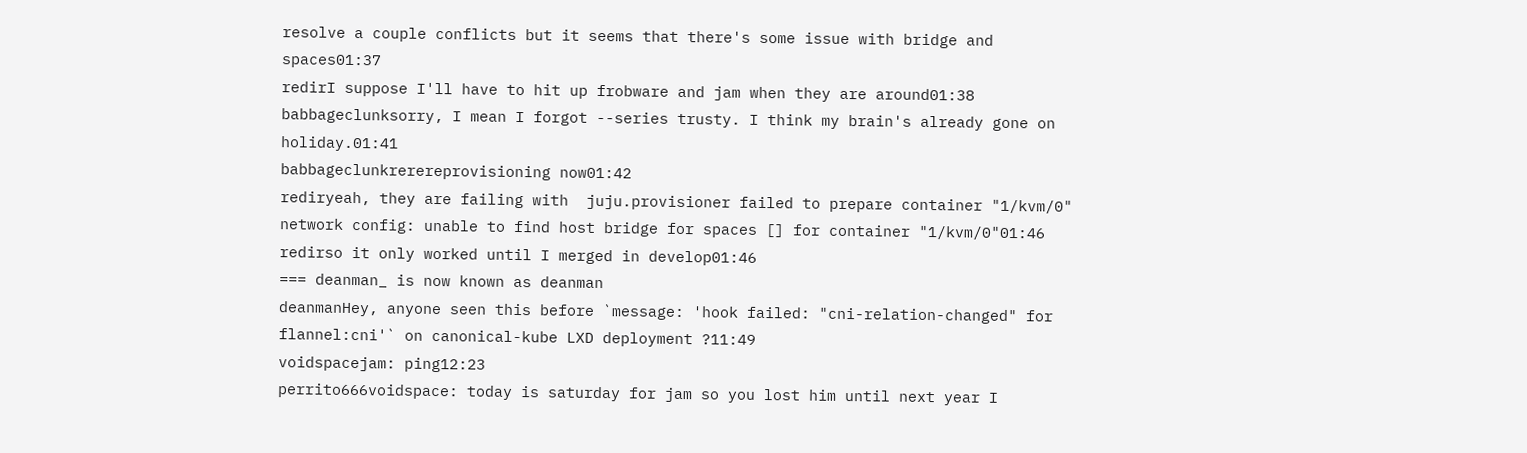resolve a couple conflicts but it seems that there's some issue with bridge and spaces01:37
redirI suppose I'll have to hit up frobware and jam when they are around01:38
babbageclunksorry, I mean I forgot --series trusty. I think my brain's already gone on holiday.01:41
babbageclunkrerereprovisioning now01:42
rediryeah, they are failing with  juju.provisioner failed to prepare container "1/kvm/0" network config: unable to find host bridge for spaces [] for container "1/kvm/0"01:46
redirso it only worked until I merged in develop01:46
=== deanman_ is now known as deanman
deanmanHey, anyone seen this before `message: 'hook failed: "cni-relation-changed" for flannel:cni'` on canonical-kube LXD deployment ?11:49
voidspacejam: ping12:23
perrito666voidspace: today is saturday for jam so you lost him until next year I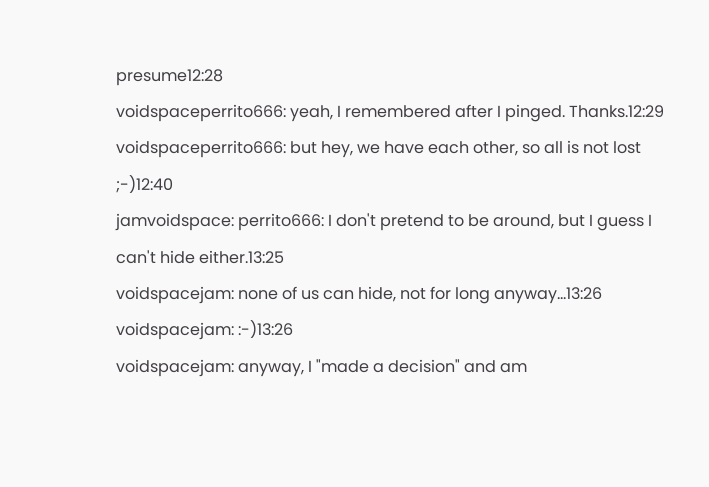presume12:28
voidspaceperrito666: yeah, I remembered after I pinged. Thanks.12:29
voidspaceperrito666: but hey, we have each other, so all is not lost ;-)12:40
jamvoidspace: perrito666: I don't pretend to be around, but I guess I can't hide either.13:25
voidspacejam: none of us can hide, not for long anyway...13:26
voidspacejam: :-)13:26
voidspacejam: anyway, I "made a decision" and am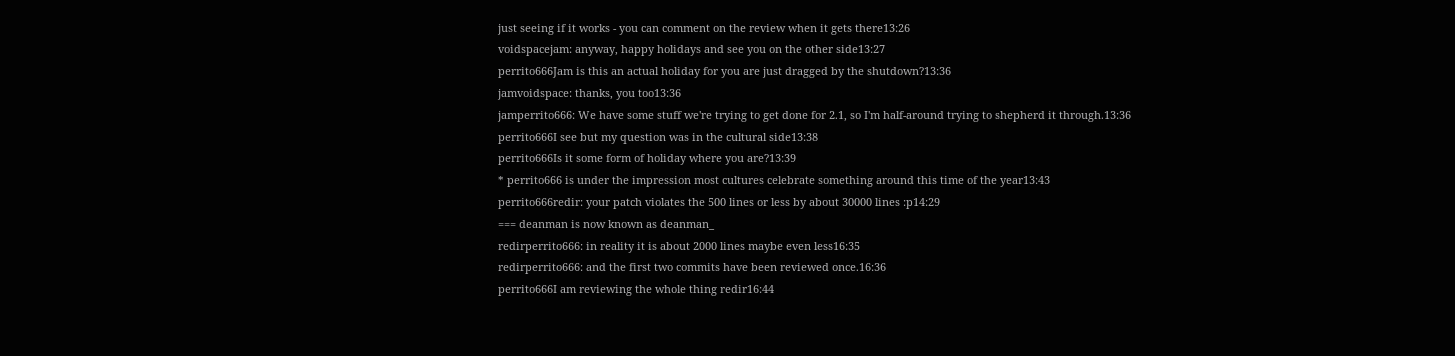just seeing if it works - you can comment on the review when it gets there13:26
voidspacejam: anyway, happy holidays and see you on the other side13:27
perrito666Jam is this an actual holiday for you are just dragged by the shutdown?13:36
jamvoidspace: thanks, you too13:36
jamperrito666: We have some stuff we're trying to get done for 2.1, so I'm half-around trying to shepherd it through.13:36
perrito666I see but my question was in the cultural side13:38
perrito666Is it some form of holiday where you are?13:39
* perrito666 is under the impression most cultures celebrate something around this time of the year13:43
perrito666redir: your patch violates the 500 lines or less by about 30000 lines :p14:29
=== deanman is now known as deanman_
redirperrito666: in reality it is about 2000 lines maybe even less16:35
redirperrito666: and the first two commits have been reviewed once.16:36
perrito666I am reviewing the whole thing redir16:44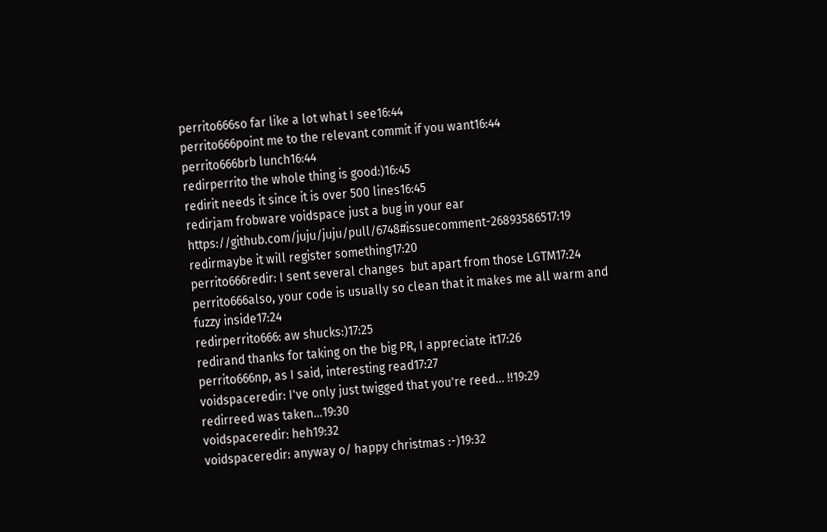perrito666so far like a lot what I see16:44
perrito666point me to the relevant commit if you want16:44
perrito666brb lunch16:44
redirperrito the whole thing is good:)16:45
redirit needs it since it is over 500 lines16:45
redirjam frobware voidspace just a bug in your ear https://github.com/juju/juju/pull/6748#issuecomment-26893586517:19
redirmaybe it will register something17:20
perrito666redir: I sent several changes  but apart from those LGTM17:24
perrito666also, your code is usually so clean that it makes me all warm and fuzzy inside17:24
redirperrito666: aw shucks:)17:25
redirand thanks for taking on the big PR, I appreciate it17:26
perrito666np, as I said, interesting read17:27
voidspaceredir: I've only just twigged that you're reed... !!19:29
redirreed was taken...19:30
voidspaceredir: heh19:32
voidspaceredir: anyway o/ happy christmas :-)19:32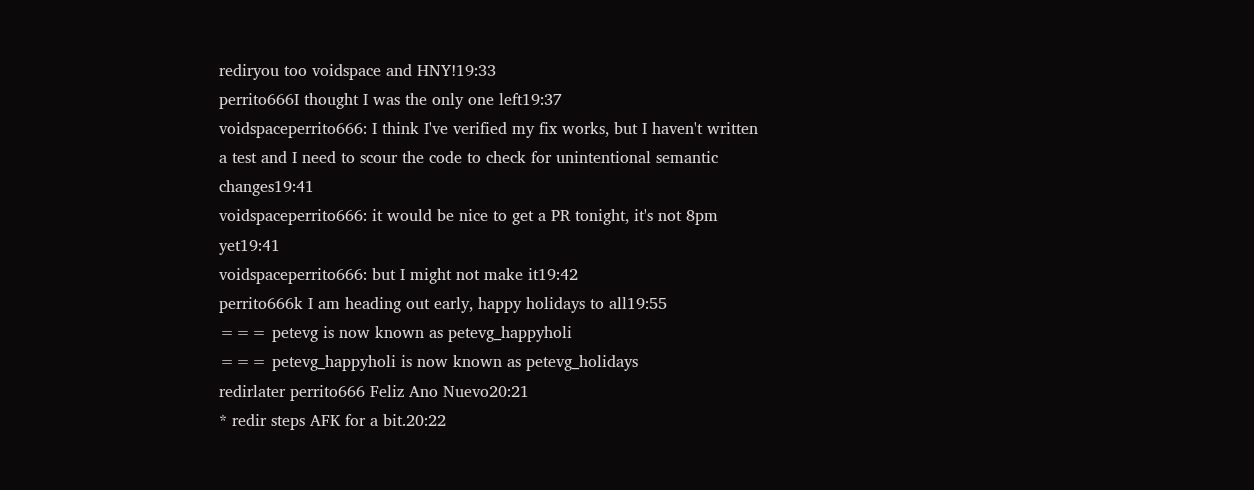rediryou too voidspace and HNY!19:33
perrito666I thought I was the only one left19:37
voidspaceperrito666: I think I've verified my fix works, but I haven't written a test and I need to scour the code to check for unintentional semantic changes19:41
voidspaceperrito666: it would be nice to get a PR tonight, it's not 8pm yet19:41
voidspaceperrito666: but I might not make it19:42
perrito666k I am heading out early, happy holidays to all19:55
=== petevg is now known as petevg_happyholi
=== petevg_happyholi is now known as petevg_holidays
redirlater perrito666 Feliz Ano Nuevo20:21
* redir steps AFK for a bit.20:22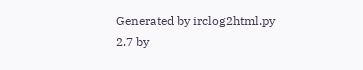Generated by irclog2html.py 2.7 by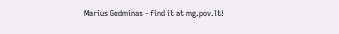Marius Gedminas - find it at mg.pov.lt!